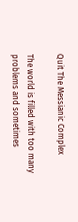Quit The Messianic Complex

The world is filled with too many problems and sometimes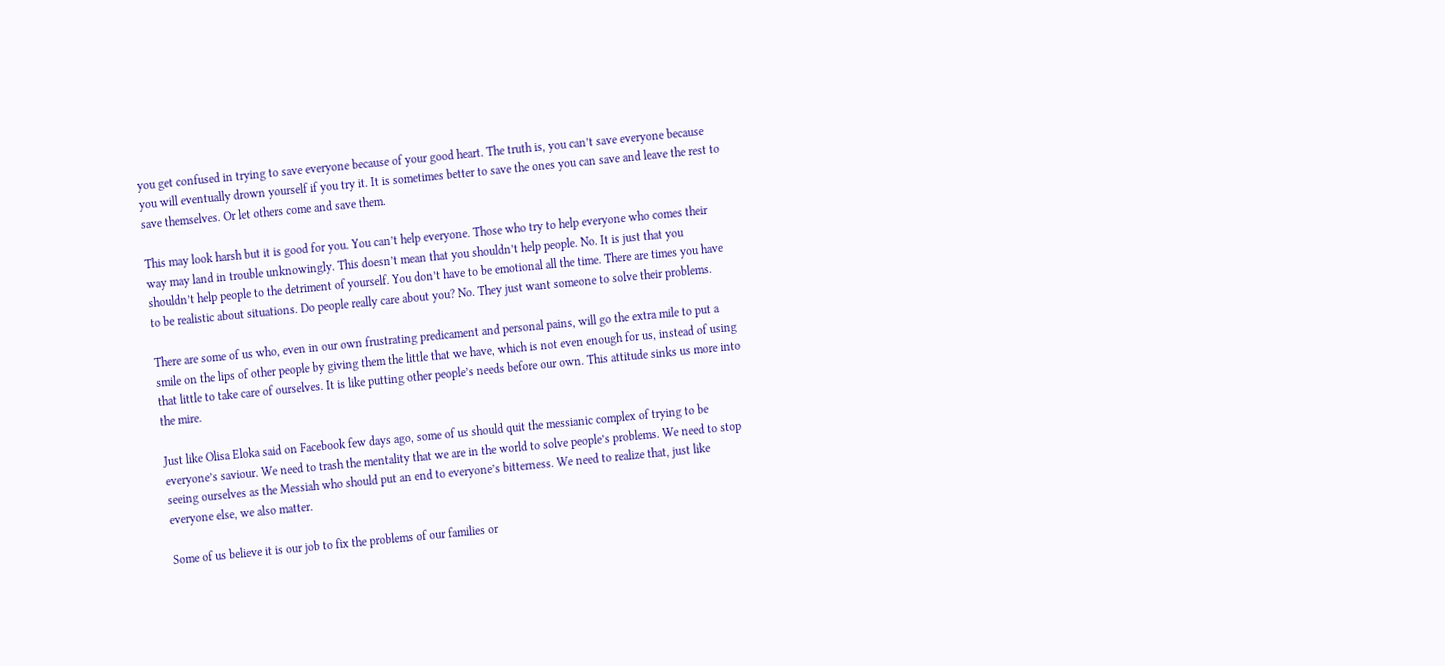you get confused in trying to save everyone because of your good heart. The truth is, you can’t save everyone because you will eventually drown yourself if you try it. It is sometimes better to save the ones you can save and leave the rest to save themselves. Or let others come and save them.

This may look harsh but it is good for you. You can’t help everyone. Those who try to help everyone who comes their way may land in trouble unknowingly. This doesn’t mean that you shouldn’t help people. No. It is just that you shouldn’t help people to the detriment of yourself. You don’t have to be emotional all the time. There are times you have to be realistic about situations. Do people really care about you? No. They just want someone to solve their problems.

There are some of us who, even in our own frustrating predicament and personal pains, will go the extra mile to put a smile on the lips of other people by giving them the little that we have, which is not even enough for us, instead of using that little to take care of ourselves. It is like putting other people’s needs before our own. This attitude sinks us more into the mire.

Just like Olisa Eloka said on Facebook few days ago, some of us should quit the messianic complex of trying to be everyone’s saviour. We need to trash the mentality that we are in the world to solve people’s problems. We need to stop seeing ourselves as the Messiah who should put an end to everyone’s bitterness. We need to realize that, just like everyone else, we also matter.

Some of us believe it is our job to fix the problems of our families or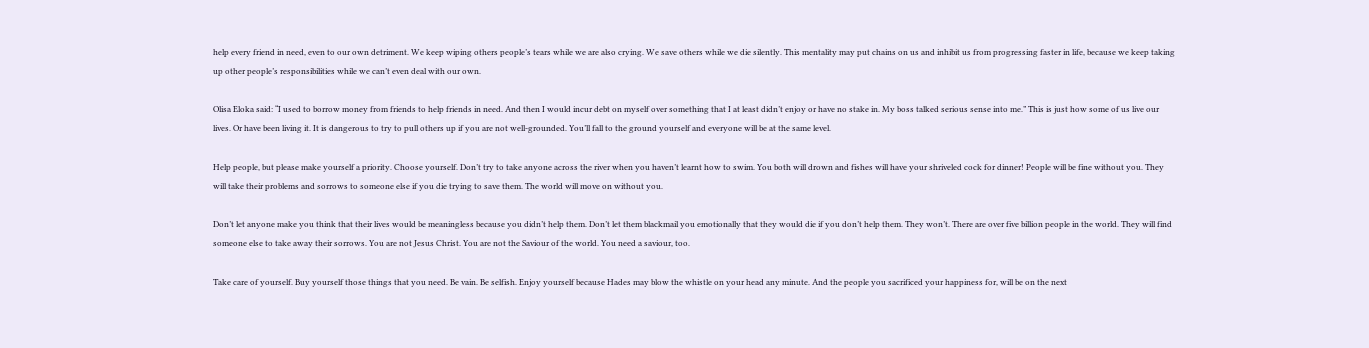help every friend in need, even to our own detriment. We keep wiping others people’s tears while we are also crying. We save others while we die silently. This mentality may put chains on us and inhibit us from progressing faster in life, because we keep taking up other people’s responsibilities while we can’t even deal with our own.

Olisa Eloka said: “I used to borrow money from friends to help friends in need. And then I would incur debt on myself over something that I at least didn’t enjoy or have no stake in. My boss talked serious sense into me.” This is just how some of us live our lives. Or have been living it. It is dangerous to try to pull others up if you are not well-grounded. You’ll fall to the ground yourself and everyone will be at the same level.

Help people, but please make yourself a priority. Choose yourself. Don’t try to take anyone across the river when you haven’t learnt how to swim. You both will drown and fishes will have your shriveled cock for dinner! People will be fine without you. They will take their problems and sorrows to someone else if you die trying to save them. The world will move on without you.

Don’t let anyone make you think that their lives would be meaningless because you didn’t help them. Don’t let them blackmail you emotionally that they would die if you don’t help them. They won’t. There are over five billion people in the world. They will find someone else to take away their sorrows. You are not Jesus Christ. You are not the Saviour of the world. You need a saviour, too.

Take care of yourself. Buy yourself those things that you need. Be vain. Be selfish. Enjoy yourself because Hades may blow the whistle on your head any minute. And the people you sacrificed your happiness for, will be on the next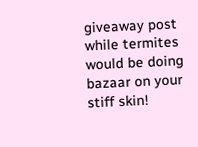giveaway post while termites would be doing bazaar on your stiff skin!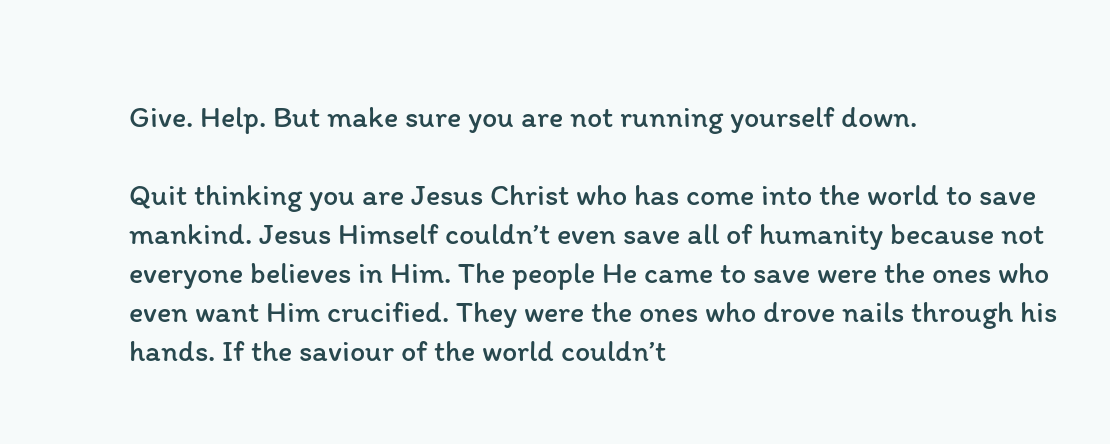Give. Help. But make sure you are not running yourself down.

Quit thinking you are Jesus Christ who has come into the world to save mankind. Jesus Himself couldn’t even save all of humanity because not everyone believes in Him. The people He came to save were the ones who even want Him crucified. They were the ones who drove nails through his hands. If the saviour of the world couldn’t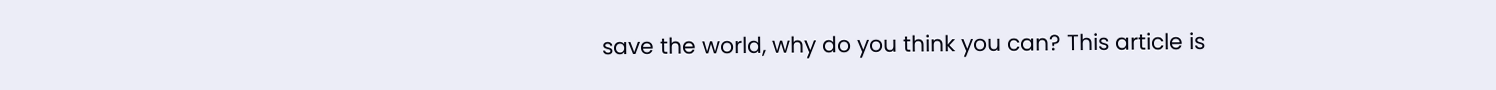save the world, why do you think you can? This article is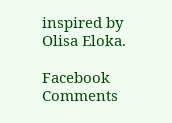inspired by Olisa Eloka.

Facebook Comments